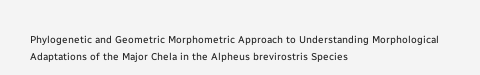Phylogenetic and Geometric Morphometric Approach to Understanding Morphological Adaptations of the Major Chela in the Alpheus brevirostris Species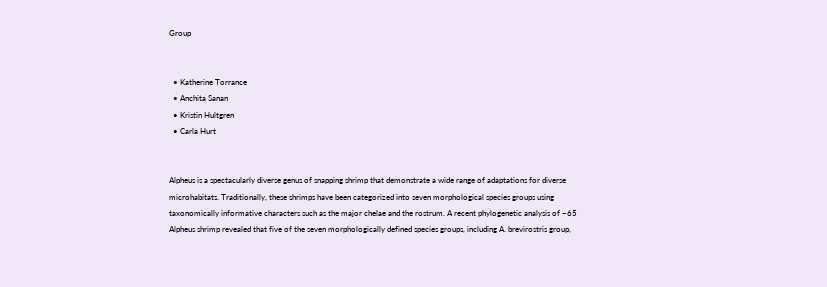Group


  • Katherine Torrance
  • Anchita Sanan
  • Kristin Hultgren
  • Carla Hurt


Alpheus is a spectacularly diverse genus of snapping shrimp that demonstrate a wide range of adaptations for diverse microhabitats. Traditionally, these shrimps have been categorized into seven morphological species groups using taxonomically informative characters such as the major chelae and the rostrum. A recent phylogenetic analysis of ~65 Alpheus shrimp revealed that five of the seven morphologically defined species groups, including A. brevirostris group,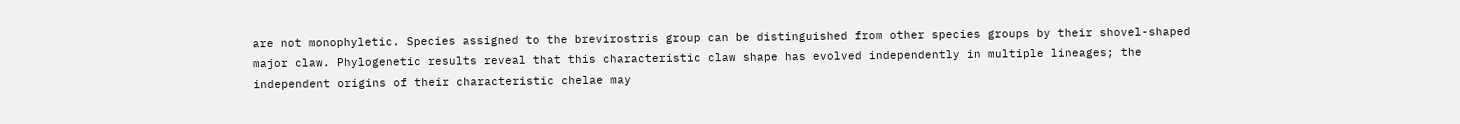are not monophyletic. Species assigned to the brevirostris group can be distinguished from other species groups by their shovel-shaped major claw. Phylogenetic results reveal that this characteristic claw shape has evolved independently in multiple lineages; the independent origins of their characteristic chelae may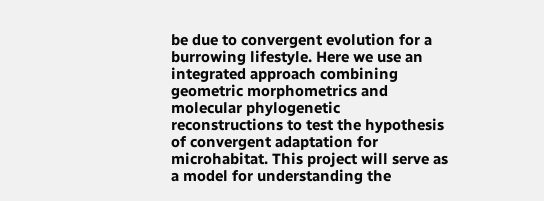be due to convergent evolution for a burrowing lifestyle. Here we use an integrated approach combining geometric morphometrics and molecular phylogenetic reconstructions to test the hypothesis of convergent adaptation for microhabitat. This project will serve as a model for understanding the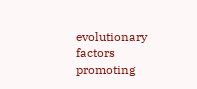evolutionary factors promoting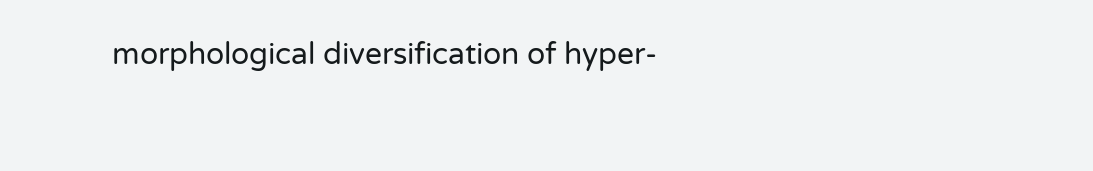morphological diversification of hyper-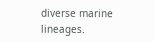diverse marine lineages.